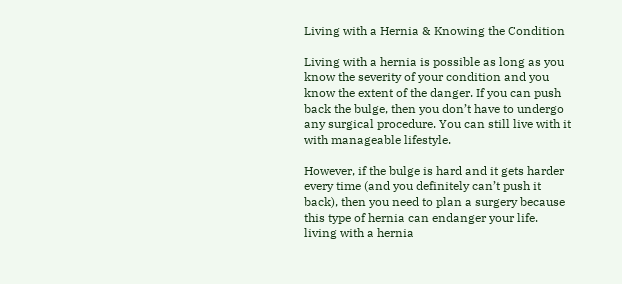Living with a Hernia & Knowing the Condition

Living with a hernia is possible as long as you know the severity of your condition and you know the extent of the danger. If you can push back the bulge, then you don’t have to undergo any surgical procedure. You can still live with it with manageable lifestyle.

However, if the bulge is hard and it gets harder every time (and you definitely can’t push it back), then you need to plan a surgery because this type of hernia can endanger your life.
living with a hernia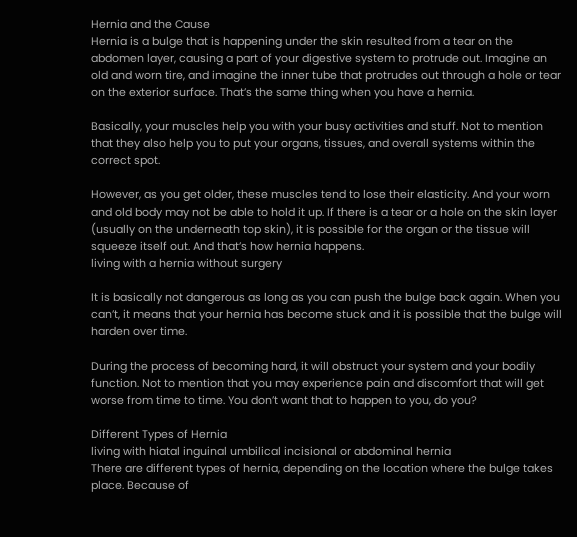Hernia and the Cause
Hernia is a bulge that is happening under the skin resulted from a tear on the abdomen layer, causing a part of your digestive system to protrude out. Imagine an old and worn tire, and imagine the inner tube that protrudes out through a hole or tear on the exterior surface. That’s the same thing when you have a hernia.

Basically, your muscles help you with your busy activities and stuff. Not to mention that they also help you to put your organs, tissues, and overall systems within the correct spot.

However, as you get older, these muscles tend to lose their elasticity. And your worn and old body may not be able to hold it up. If there is a tear or a hole on the skin layer (usually on the underneath top skin), it is possible for the organ or the tissue will squeeze itself out. And that’s how hernia happens.
living with a hernia without surgery

It is basically not dangerous as long as you can push the bulge back again. When you can’t, it means that your hernia has become stuck and it is possible that the bulge will harden over time.

During the process of becoming hard, it will obstruct your system and your bodily function. Not to mention that you may experience pain and discomfort that will get worse from time to time. You don’t want that to happen to you, do you?

Different Types of Hernia
living with hiatal inguinal umbilical incisional or abdominal hernia
There are different types of hernia, depending on the location where the bulge takes place. Because of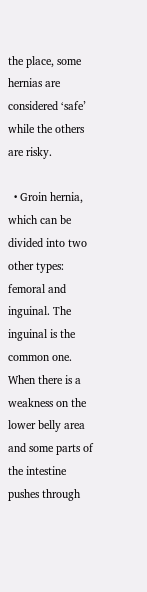the place, some hernias are considered ‘safe’ while the others are risky.

  • Groin hernia, which can be divided into two other types: femoral and inguinal. The inguinal is the common one. When there is a weakness on the lower belly area and some parts of the intestine pushes through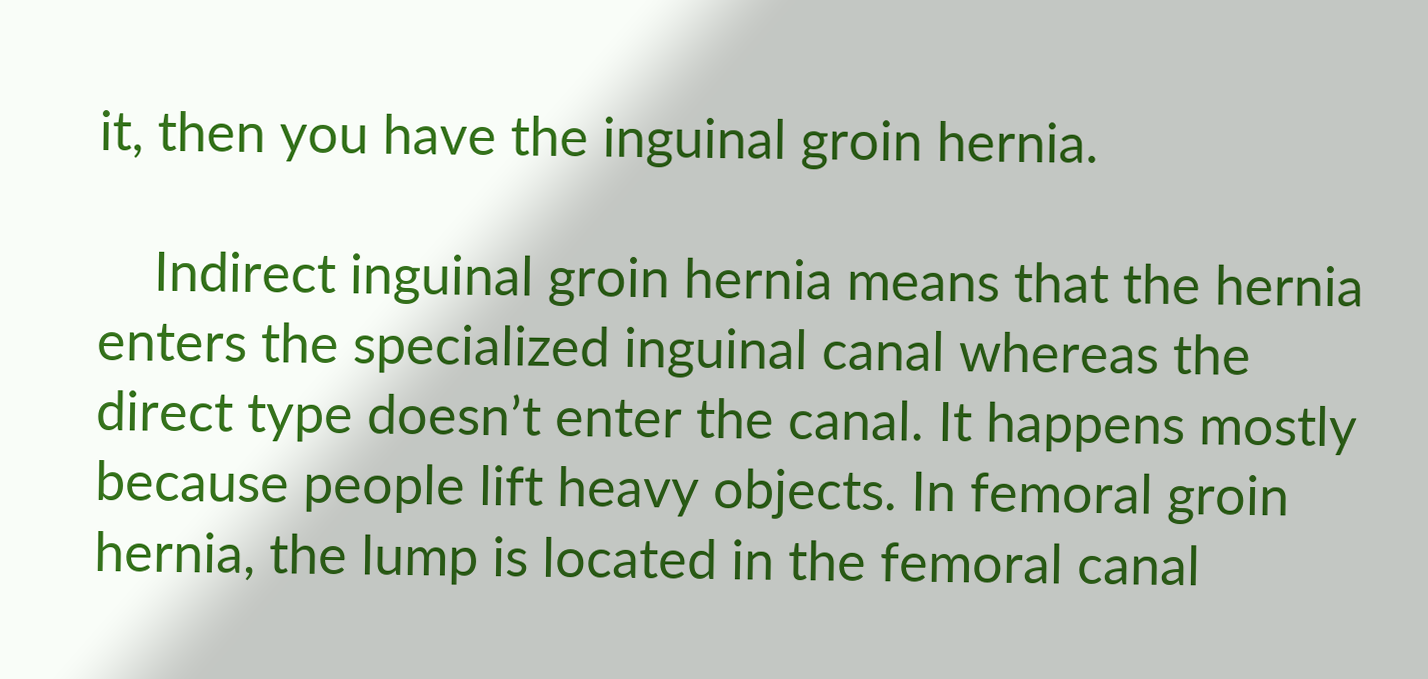it, then you have the inguinal groin hernia.

    Indirect inguinal groin hernia means that the hernia enters the specialized inguinal canal whereas the direct type doesn’t enter the canal. It happens mostly because people lift heavy objects. In femoral groin hernia, the lump is located in the femoral canal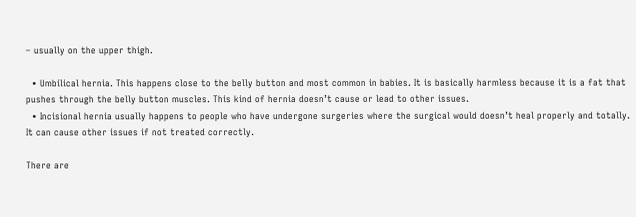– usually on the upper thigh.

  • Umbilical hernia. This happens close to the belly button and most common in babies. It is basically harmless because it is a fat that pushes through the belly button muscles. This kind of hernia doesn’t cause or lead to other issues.
  • Incisional hernia usually happens to people who have undergone surgeries where the surgical would doesn’t heal properly and totally. It can cause other issues if not treated correctly.

There are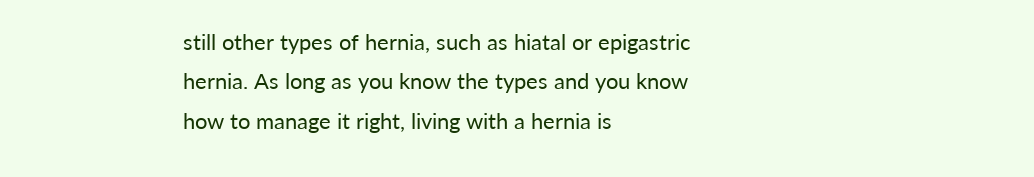still other types of hernia, such as hiatal or epigastric hernia. As long as you know the types and you know how to manage it right, living with a hernia is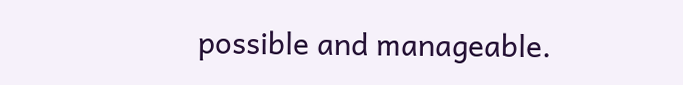possible and manageable.